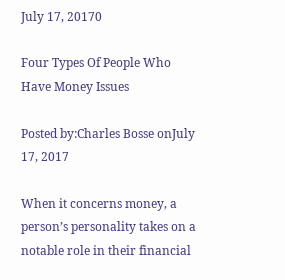July 17, 20170

Four Types Of People Who Have Money Issues

Posted by:Charles Bosse onJuly 17, 2017

When it concerns money, a person’s personality takes on a notable role in their financial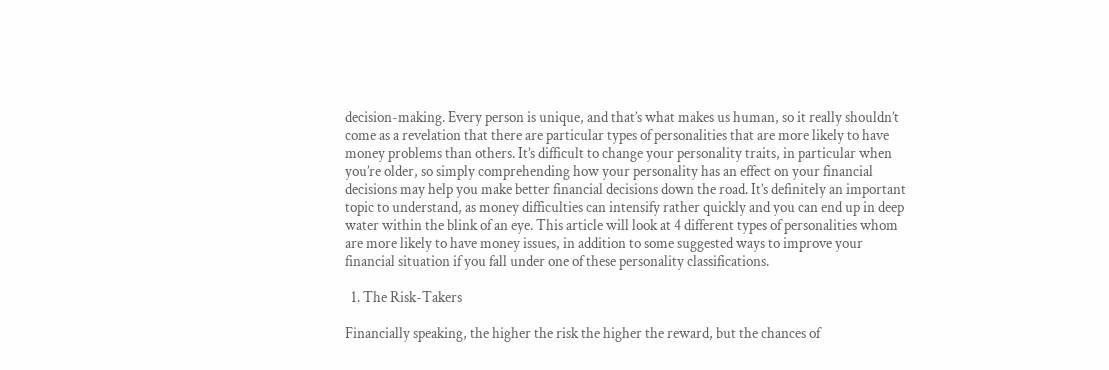decision-making. Every person is unique, and that’s what makes us human, so it really shouldn’t come as a revelation that there are particular types of personalities that are more likely to have money problems than others. It’s difficult to change your personality traits, in particular when you’re older, so simply comprehending how your personality has an effect on your financial decisions may help you make better financial decisions down the road. It’s definitely an important topic to understand, as money difficulties can intensify rather quickly and you can end up in deep water within the blink of an eye. This article will look at 4 different types of personalities whom are more likely to have money issues, in addition to some suggested ways to improve your financial situation if you fall under one of these personality classifications.

  1. The Risk-Takers

Financially speaking, the higher the risk the higher the reward, but the chances of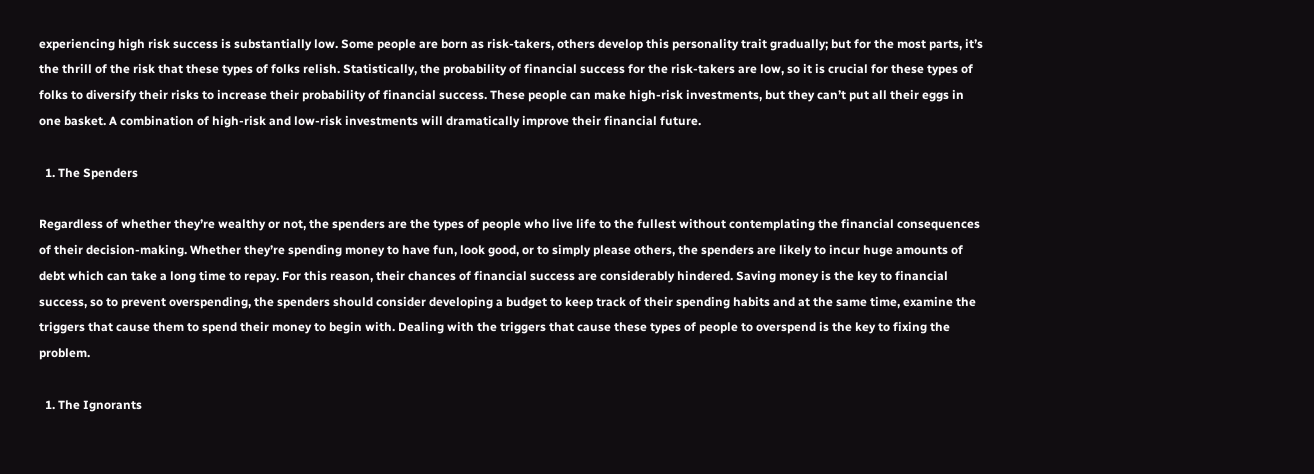experiencing high risk success is substantially low. Some people are born as risk-takers, others develop this personality trait gradually; but for the most parts, it’s the thrill of the risk that these types of folks relish. Statistically, the probability of financial success for the risk-takers are low, so it is crucial for these types of folks to diversify their risks to increase their probability of financial success. These people can make high-risk investments, but they can’t put all their eggs in one basket. A combination of high-risk and low-risk investments will dramatically improve their financial future.

  1. The Spenders

Regardless of whether they’re wealthy or not, the spenders are the types of people who live life to the fullest without contemplating the financial consequences of their decision-making. Whether they’re spending money to have fun, look good, or to simply please others, the spenders are likely to incur huge amounts of debt which can take a long time to repay. For this reason, their chances of financial success are considerably hindered. Saving money is the key to financial success, so to prevent overspending, the spenders should consider developing a budget to keep track of their spending habits and at the same time, examine the triggers that cause them to spend their money to begin with. Dealing with the triggers that cause these types of people to overspend is the key to fixing the problem.

  1. The Ignorants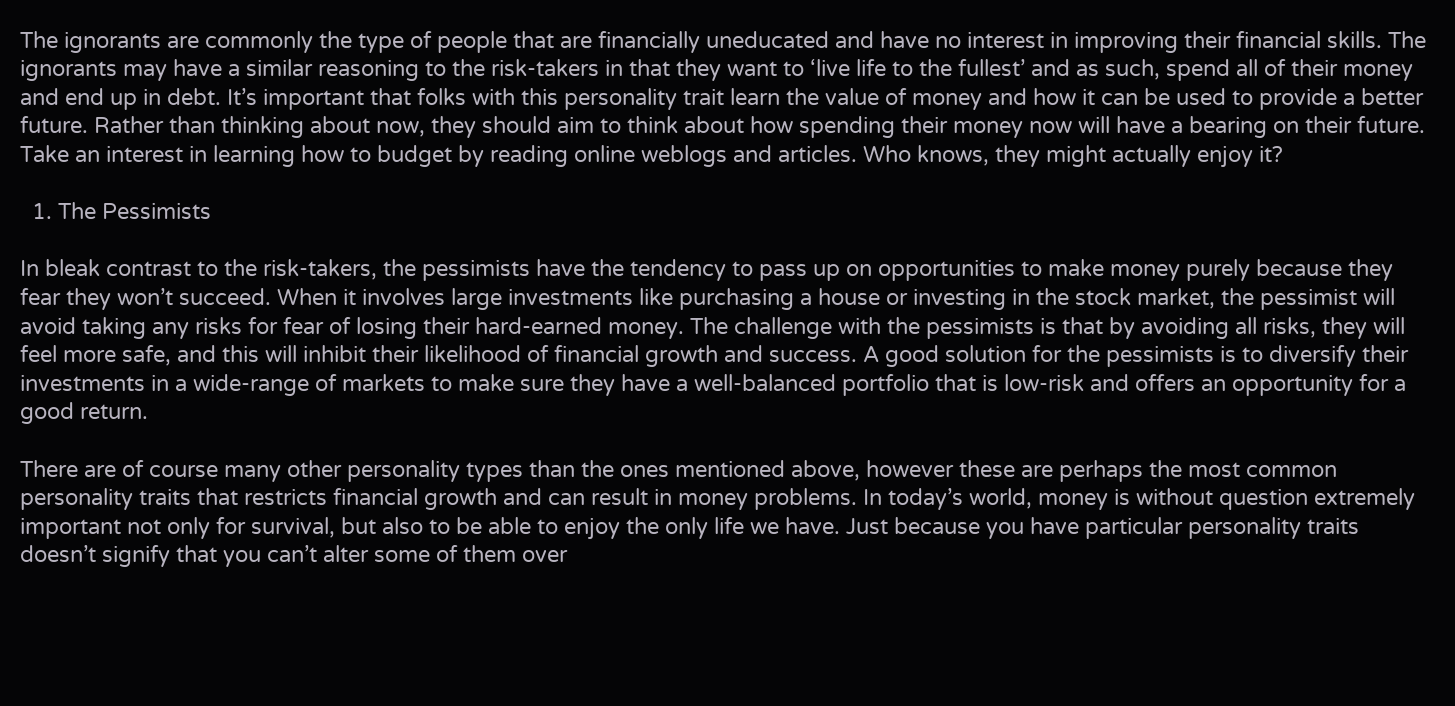The ignorants are commonly the type of people that are financially uneducated and have no interest in improving their financial skills. The ignorants may have a similar reasoning to the risk-takers in that they want to ‘live life to the fullest’ and as such, spend all of their money and end up in debt. It’s important that folks with this personality trait learn the value of money and how it can be used to provide a better future. Rather than thinking about now, they should aim to think about how spending their money now will have a bearing on their future. Take an interest in learning how to budget by reading online weblogs and articles. Who knows, they might actually enjoy it?

  1. The Pessimists

In bleak contrast to the risk-takers, the pessimists have the tendency to pass up on opportunities to make money purely because they fear they won’t succeed. When it involves large investments like purchasing a house or investing in the stock market, the pessimist will avoid taking any risks for fear of losing their hard-earned money. The challenge with the pessimists is that by avoiding all risks, they will feel more safe, and this will inhibit their likelihood of financial growth and success. A good solution for the pessimists is to diversify their investments in a wide-range of markets to make sure they have a well-balanced portfolio that is low-risk and offers an opportunity for a good return.

There are of course many other personality types than the ones mentioned above, however these are perhaps the most common personality traits that restricts financial growth and can result in money problems. In today’s world, money is without question extremely important not only for survival, but also to be able to enjoy the only life we have. Just because you have particular personality traits doesn’t signify that you can’t alter some of them over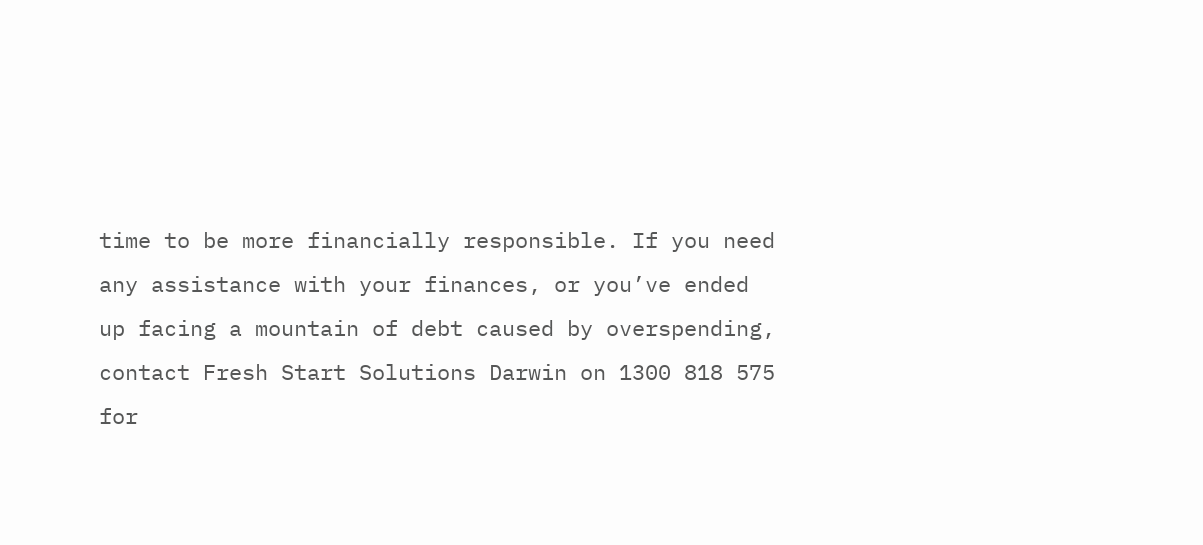time to be more financially responsible. If you need any assistance with your finances, or you’ve ended up facing a mountain of debt caused by overspending, contact Fresh Start Solutions Darwin on 1300 818 575 for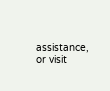assistance, or visit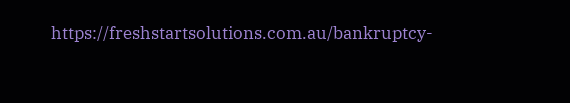https://freshstartsolutions.com.au/bankruptcy-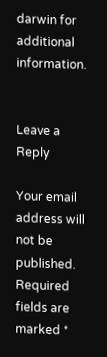darwin for additional information.


Leave a Reply

Your email address will not be published. Required fields are marked *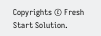Copyrights © Fresh Start Solution.